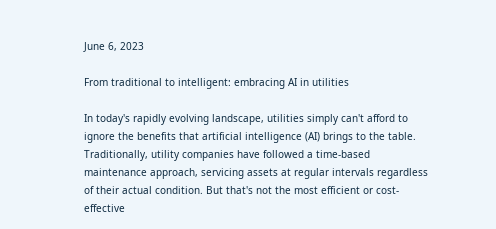June 6, 2023

From traditional to intelligent: embracing AI in utilities

In today's rapidly evolving landscape, utilities simply can't afford to ignore the benefits that artificial intelligence (AI) brings to the table. Traditionally, utility companies have followed a time-based maintenance approach, servicing assets at regular intervals regardless of their actual condition. But that's not the most efficient or cost-effective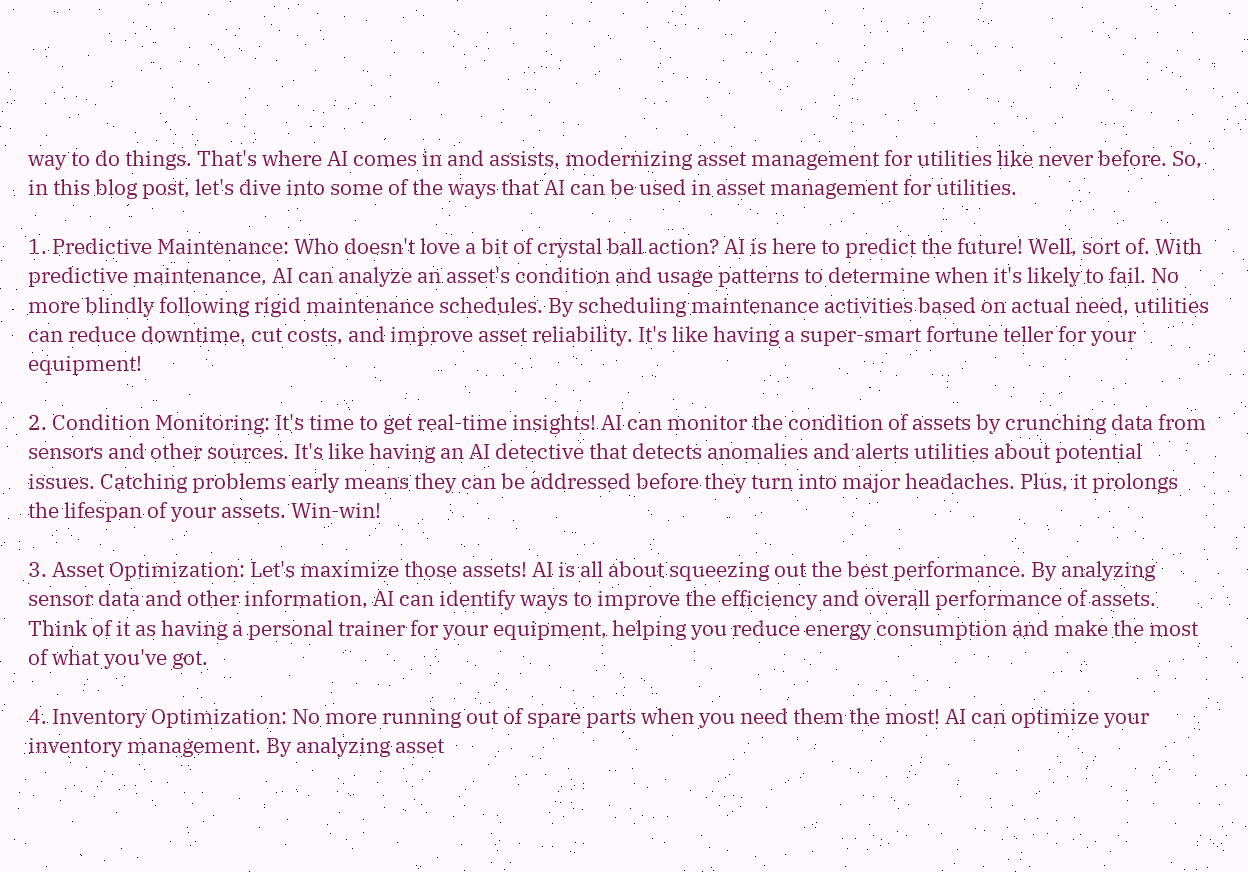way to do things. That's where AI comes in and assists, modernizing asset management for utilities like never before. So, in this blog post, let's dive into some of the ways that AI can be used in asset management for utilities.

1. Predictive Maintenance: Who doesn't love a bit of crystal ball action? AI is here to predict the future! Well, sort of. With predictive maintenance, AI can analyze an asset's condition and usage patterns to determine when it's likely to fail. No more blindly following rigid maintenance schedules. By scheduling maintenance activities based on actual need, utilities can reduce downtime, cut costs, and improve asset reliability. It's like having a super-smart fortune teller for your equipment!

2. Condition Monitoring: It's time to get real-time insights! AI can monitor the condition of assets by crunching data from sensors and other sources. It's like having an AI detective that detects anomalies and alerts utilities about potential issues. Catching problems early means they can be addressed before they turn into major headaches. Plus, it prolongs the lifespan of your assets. Win-win!

3. Asset Optimization: Let's maximize those assets! AI is all about squeezing out the best performance. By analyzing sensor data and other information, AI can identify ways to improve the efficiency and overall performance of assets. Think of it as having a personal trainer for your equipment, helping you reduce energy consumption and make the most of what you've got.

4. Inventory Optimization: No more running out of spare parts when you need them the most! AI can optimize your inventory management. By analyzing asset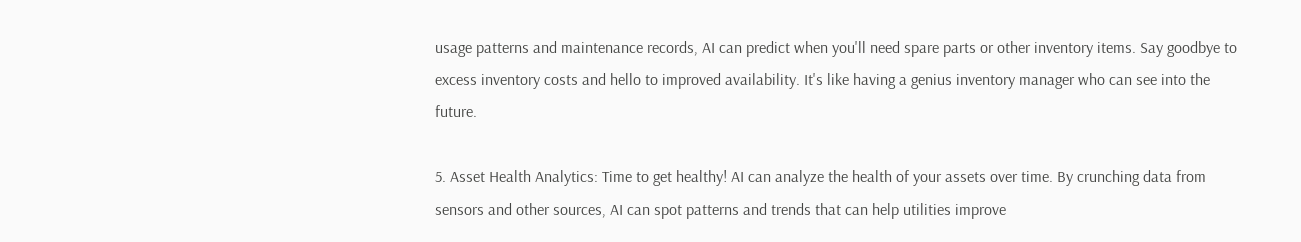usage patterns and maintenance records, AI can predict when you'll need spare parts or other inventory items. Say goodbye to excess inventory costs and hello to improved availability. It's like having a genius inventory manager who can see into the future.

5. Asset Health Analytics: Time to get healthy! AI can analyze the health of your assets over time. By crunching data from sensors and other sources, AI can spot patterns and trends that can help utilities improve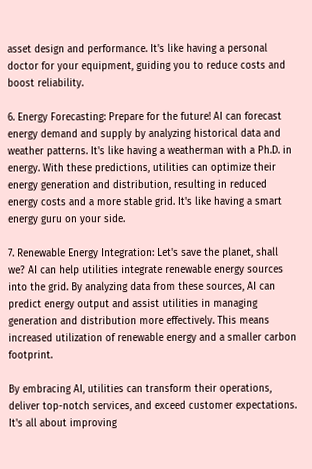asset design and performance. It's like having a personal doctor for your equipment, guiding you to reduce costs and boost reliability.

6. Energy Forecasting: Prepare for the future! AI can forecast energy demand and supply by analyzing historical data and weather patterns. It's like having a weatherman with a Ph.D. in energy. With these predictions, utilities can optimize their energy generation and distribution, resulting in reduced energy costs and a more stable grid. It's like having a smart energy guru on your side.

7. Renewable Energy Integration: Let's save the planet, shall we? AI can help utilities integrate renewable energy sources into the grid. By analyzing data from these sources, AI can predict energy output and assist utilities in managing generation and distribution more effectively. This means increased utilization of renewable energy and a smaller carbon footprint.

By embracing AI, utilities can transform their operations, deliver top-notch services, and exceed customer expectations. It's all about improving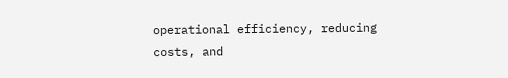operational efficiency, reducing costs, and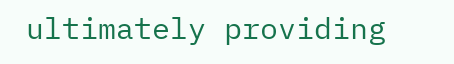ultimately providing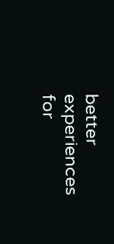better experiences for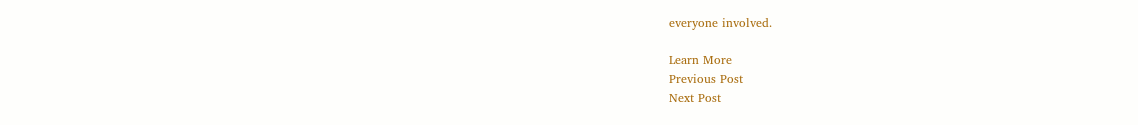everyone involved.

Learn More
Previous Post
Next Post